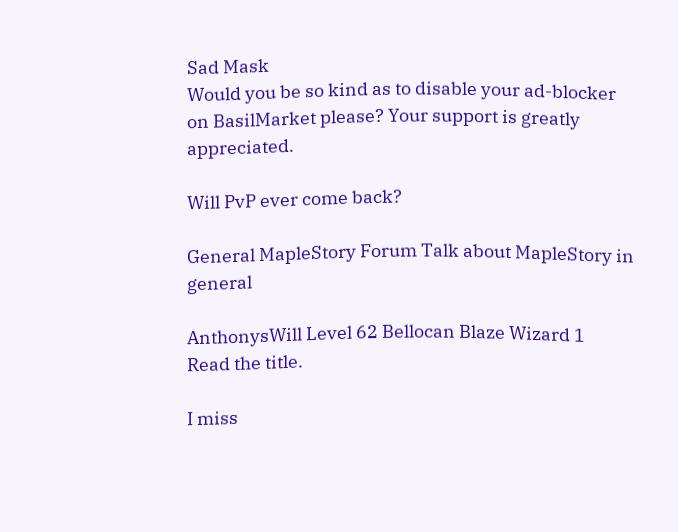Sad Mask
Would you be so kind as to disable your ad-blocker on BasilMarket please? Your support is greatly appreciated.

Will PvP ever come back?

General MapleStory Forum Talk about MapleStory in general

AnthonysWill Level 62 Bellocan Blaze Wizard 1
Read the title.

I miss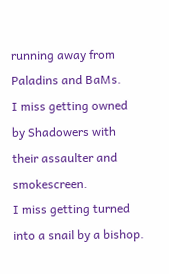running away from Paladins and BaMs.
I miss getting owned by Shadowers with their assaulter and smokescreen.
I miss getting turned into a snail by a bishop.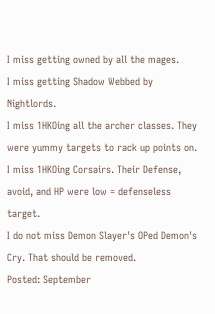I miss getting owned by all the mages.
I miss getting Shadow Webbed by Nightlords.
I miss 1HKOing all the archer classes. They were yummy targets to rack up points on.
I miss 1HKOing Corsairs. Their Defense, avoid, and HP were low = defenseless target.
I do not miss Demon Slayer's OPed Demon's Cry. That should be removed.
Posted: September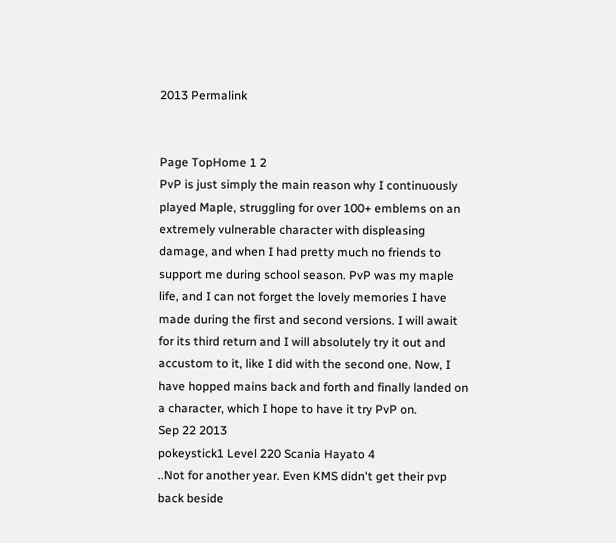2013 Permalink


Page TopHome 1 2
PvP is just simply the main reason why I continuously played Maple, struggling for over 100+ emblems on an extremely vulnerable character with displeasing damage, and when I had pretty much no friends to support me during school season. PvP was my maple life, and I can not forget the lovely memories I have made during the first and second versions. I will await for its third return and I will absolutely try it out and accustom to it, like I did with the second one. Now, I have hopped mains back and forth and finally landed on a character, which I hope to have it try PvP on.
Sep 22 2013
pokeystick1 Level 220 Scania Hayato 4
..Not for another year. Even KMS didn't get their pvp back beside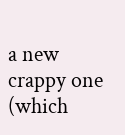a new crappy one (which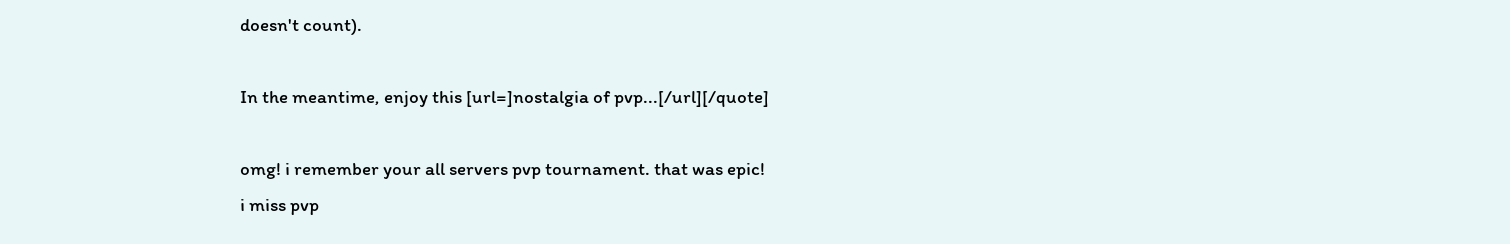doesn't count).

In the meantime, enjoy this [url=]nostalgia of pvp...[/url][/quote]

omg! i remember your all servers pvp tournament. that was epic!
i miss pvp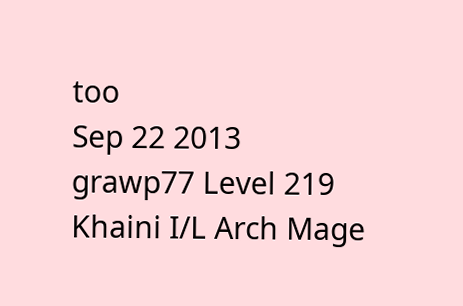too
Sep 22 2013
grawp77 Level 219 Khaini I/L Arch Mage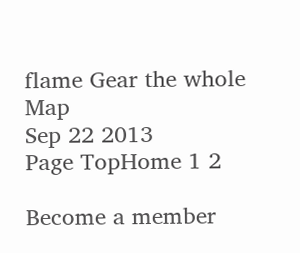flame Gear the whole Map
Sep 22 2013
Page TopHome 1 2

Become a member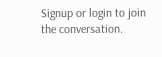Signup or login to join the conversation.